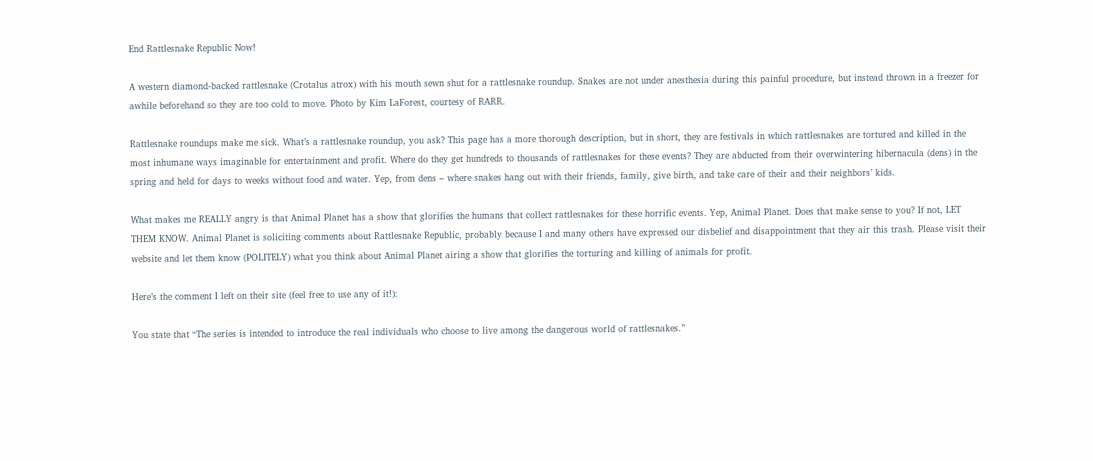End Rattlesnake Republic Now!

A western diamond-backed rattlesnake (Crotalus atrox) with his mouth sewn shut for a rattlesnake roundup. Snakes are not under anesthesia during this painful procedure, but instead thrown in a freezer for awhile beforehand so they are too cold to move. Photo by Kim LaForest, courtesy of RARR.

Rattlesnake roundups make me sick. What’s a rattlesnake roundup, you ask? This page has a more thorough description, but in short, they are festivals in which rattlesnakes are tortured and killed in the most inhumane ways imaginable for entertainment and profit. Where do they get hundreds to thousands of rattlesnakes for these events? They are abducted from their overwintering hibernacula (dens) in the spring and held for days to weeks without food and water. Yep, from dens – where snakes hang out with their friends, family, give birth, and take care of their and their neighbors’ kids.

What makes me REALLY angry is that Animal Planet has a show that glorifies the humans that collect rattlesnakes for these horrific events. Yep, Animal Planet. Does that make sense to you? If not, LET THEM KNOW. Animal Planet is soliciting comments about Rattlesnake Republic, probably because I and many others have expressed our disbelief and disappointment that they air this trash. Please visit their website and let them know (POLITELY) what you think about Animal Planet airing a show that glorifies the torturing and killing of animals for profit.

Here’s the comment I left on their site (feel free to use any of it!):

You state that “The series is intended to introduce the real individuals who choose to live among the dangerous world of rattlesnakes.”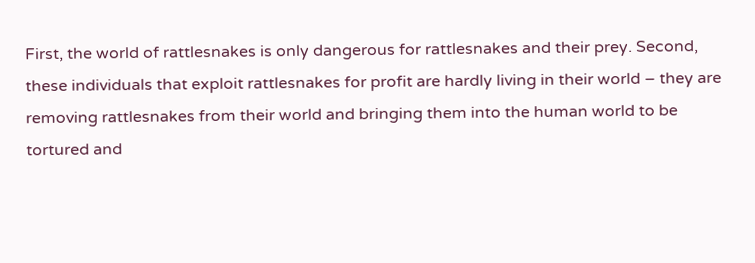First, the world of rattlesnakes is only dangerous for rattlesnakes and their prey. Second, these individuals that exploit rattlesnakes for profit are hardly living in their world – they are removing rattlesnakes from their world and bringing them into the human world to be tortured and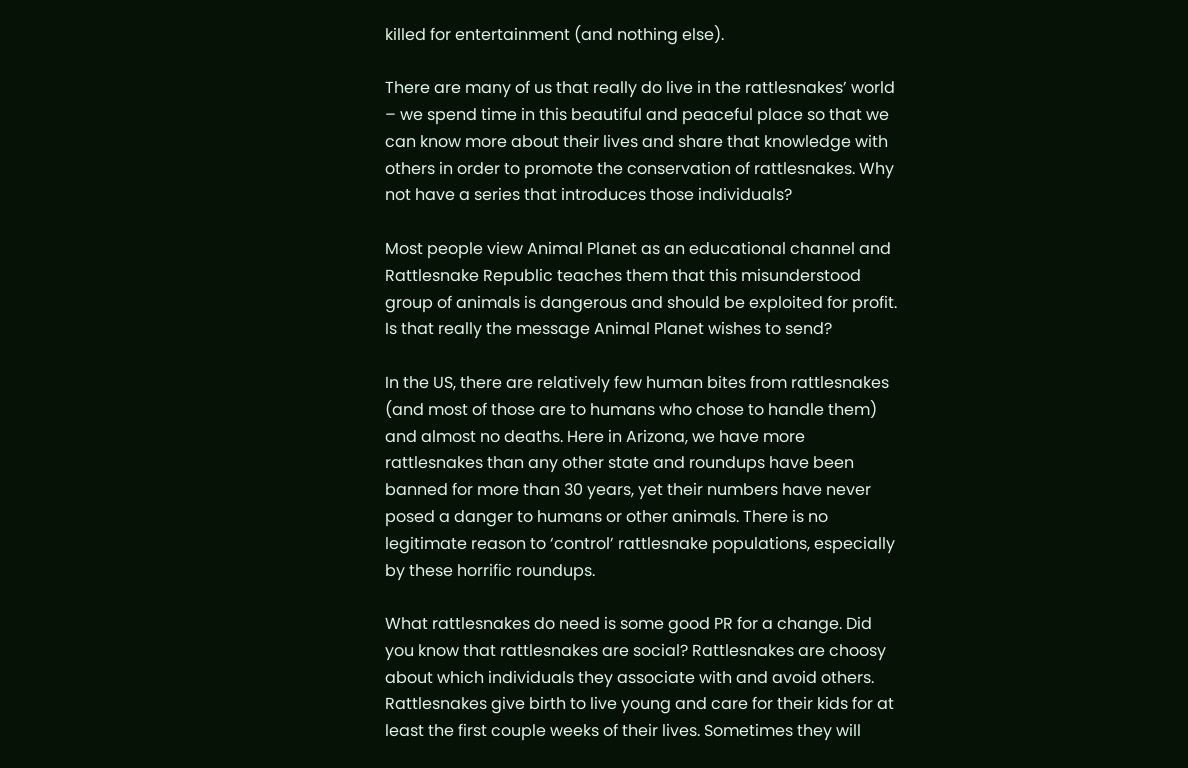killed for entertainment (and nothing else).

There are many of us that really do live in the rattlesnakes’ world – we spend time in this beautiful and peaceful place so that we can know more about their lives and share that knowledge with others in order to promote the conservation of rattlesnakes. Why not have a series that introduces those individuals?

Most people view Animal Planet as an educational channel and Rattlesnake Republic teaches them that this misunderstood group of animals is dangerous and should be exploited for profit. Is that really the message Animal Planet wishes to send?

In the US, there are relatively few human bites from rattlesnakes (and most of those are to humans who chose to handle them) and almost no deaths. Here in Arizona, we have more rattlesnakes than any other state and roundups have been banned for more than 30 years, yet their numbers have never posed a danger to humans or other animals. There is no legitimate reason to ‘control’ rattlesnake populations, especially by these horrific roundups.

What rattlesnakes do need is some good PR for a change. Did you know that rattlesnakes are social? Rattlesnakes are choosy about which individuals they associate with and avoid others. Rattlesnakes give birth to live young and care for their kids for at least the first couple weeks of their lives. Sometimes they will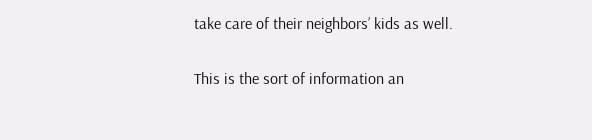take care of their neighbors’ kids as well.

This is the sort of information an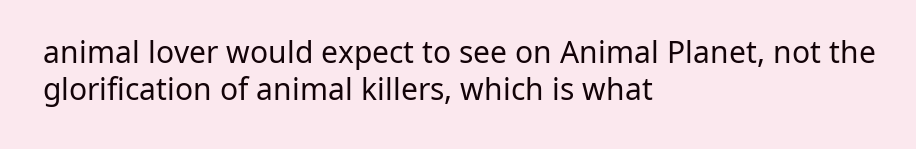animal lover would expect to see on Animal Planet, not the glorification of animal killers, which is what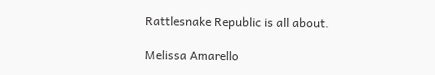Rattlesnake Republic is all about.

Melissa Amarello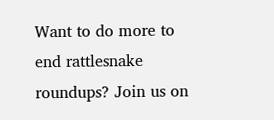Want to do more to end rattlesnake roundups? Join us on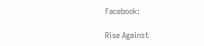Facebook:

Rise Against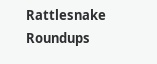Rattlesnake Roundups